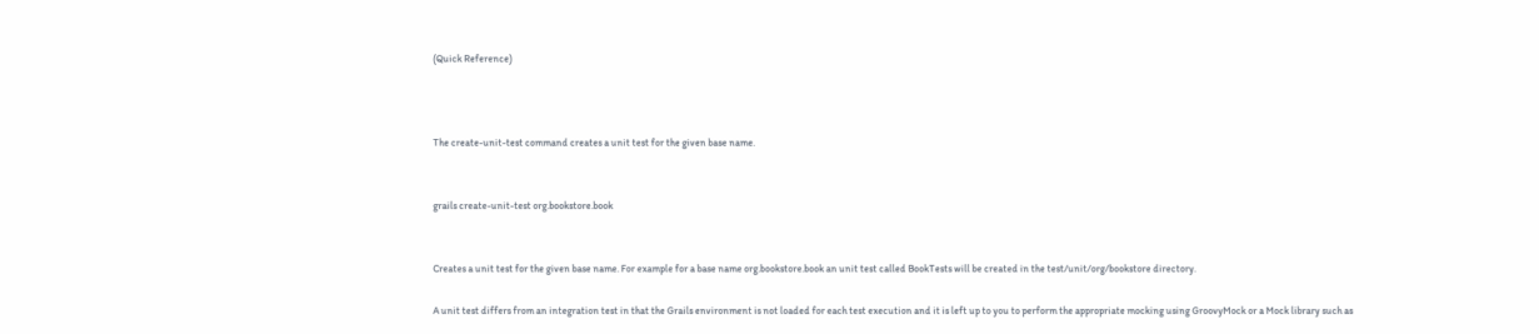(Quick Reference)



The create-unit-test command creates a unit test for the given base name.


grails create-unit-test org.bookstore.book


Creates a unit test for the given base name. For example for a base name org.bookstore.book an unit test called BookTests will be created in the test/unit/org/bookstore directory.

A unit test differs from an integration test in that the Grails environment is not loaded for each test execution and it is left up to you to perform the appropriate mocking using GroovyMock or a Mock library such as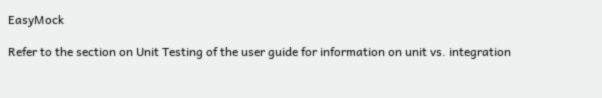EasyMock

Refer to the section on Unit Testing of the user guide for information on unit vs. integration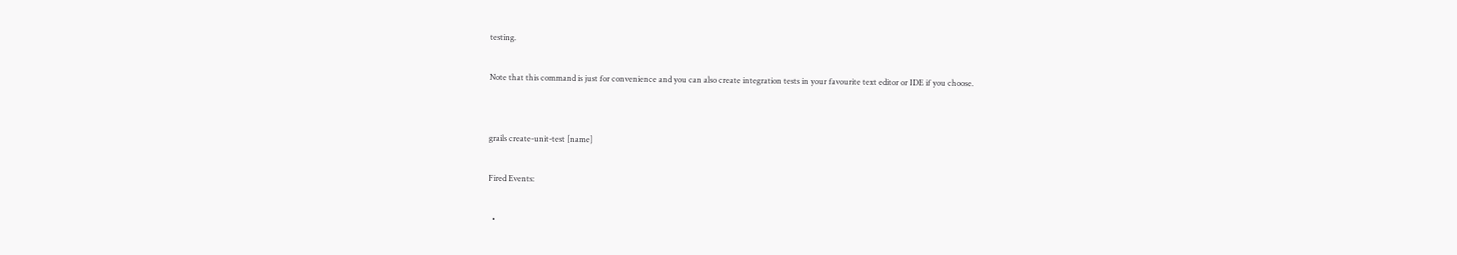testing.

Note that this command is just for convenience and you can also create integration tests in your favourite text editor or IDE if you choose.


grails create-unit-test [name]

Fired Events:

  •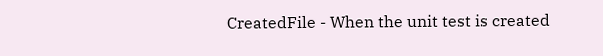CreatedFile - When the unit test is created